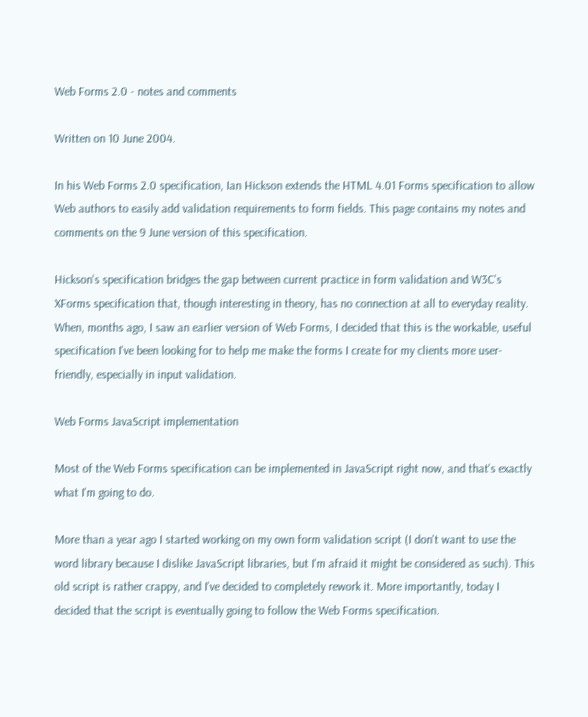Web Forms 2.0 - notes and comments

Written on 10 June 2004.

In his Web Forms 2.0 specification, Ian Hickson extends the HTML 4.01 Forms specification to allow Web authors to easily add validation requirements to form fields. This page contains my notes and comments on the 9 June version of this specification.

Hickson's specification bridges the gap between current practice in form validation and W3C's XForms specification that, though interesting in theory, has no connection at all to everyday reality. When, months ago, I saw an earlier version of Web Forms, I decided that this is the workable, useful specification I've been looking for to help me make the forms I create for my clients more user-friendly, especially in input validation.

Web Forms JavaScript implementation

Most of the Web Forms specification can be implemented in JavaScript right now, and that's exactly what I'm going to do.

More than a year ago I started working on my own form validation script (I don't want to use the word library because I dislike JavaScript libraries, but I'm afraid it might be considered as such). This old script is rather crappy, and I've decided to completely rework it. More importantly, today I decided that the script is eventually going to follow the Web Forms specification.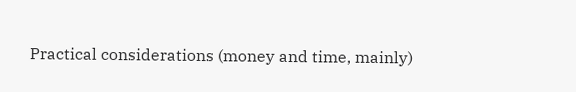Practical considerations (money and time, mainly)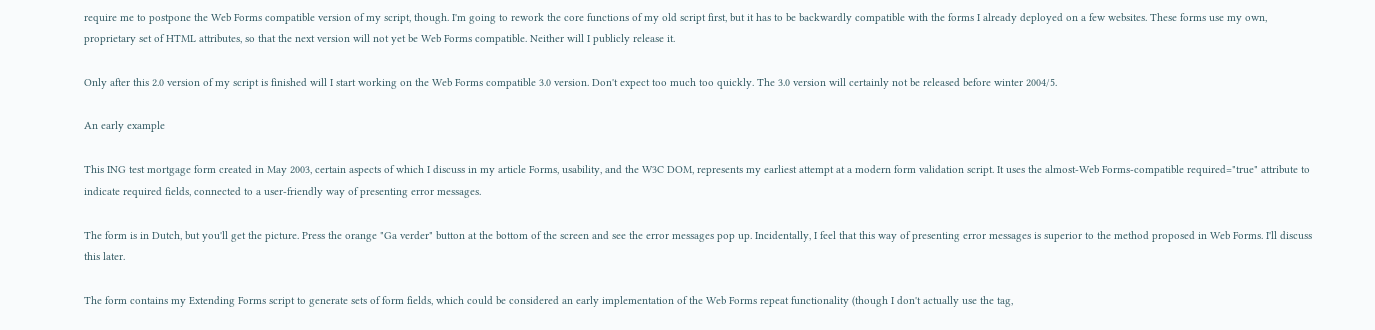require me to postpone the Web Forms compatible version of my script, though. I'm going to rework the core functions of my old script first, but it has to be backwardly compatible with the forms I already deployed on a few websites. These forms use my own, proprietary set of HTML attributes, so that the next version will not yet be Web Forms compatible. Neither will I publicly release it.

Only after this 2.0 version of my script is finished will I start working on the Web Forms compatible 3.0 version. Don't expect too much too quickly. The 3.0 version will certainly not be released before winter 2004/5.

An early example

This ING test mortgage form created in May 2003, certain aspects of which I discuss in my article Forms, usability, and the W3C DOM, represents my earliest attempt at a modern form validation script. It uses the almost-Web Forms-compatible required="true" attribute to indicate required fields, connected to a user-friendly way of presenting error messages.

The form is in Dutch, but you'll get the picture. Press the orange "Ga verder" button at the bottom of the screen and see the error messages pop up. Incidentally, I feel that this way of presenting error messages is superior to the method proposed in Web Forms. I'll discuss this later.

The form contains my Extending Forms script to generate sets of form fields, which could be considered an early implementation of the Web Forms repeat functionality (though I don't actually use the tag,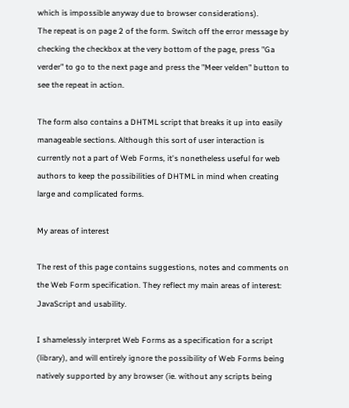which is impossible anyway due to browser considerations).
The repeat is on page 2 of the form. Switch off the error message by checking the checkbox at the very bottom of the page, press "Ga verder" to go to the next page and press the "Meer velden" button to see the repeat in action.

The form also contains a DHTML script that breaks it up into easily manageable sections. Although this sort of user interaction is currently not a part of Web Forms, it's nonetheless useful for web authors to keep the possibilities of DHTML in mind when creating large and complicated forms.

My areas of interest

The rest of this page contains suggestions, notes and comments on the Web Form specification. They reflect my main areas of interest: JavaScript and usability.

I shamelessly interpret Web Forms as a specification for a script (library), and will entirely ignore the possibility of Web Forms being natively supported by any browser (ie. without any scripts being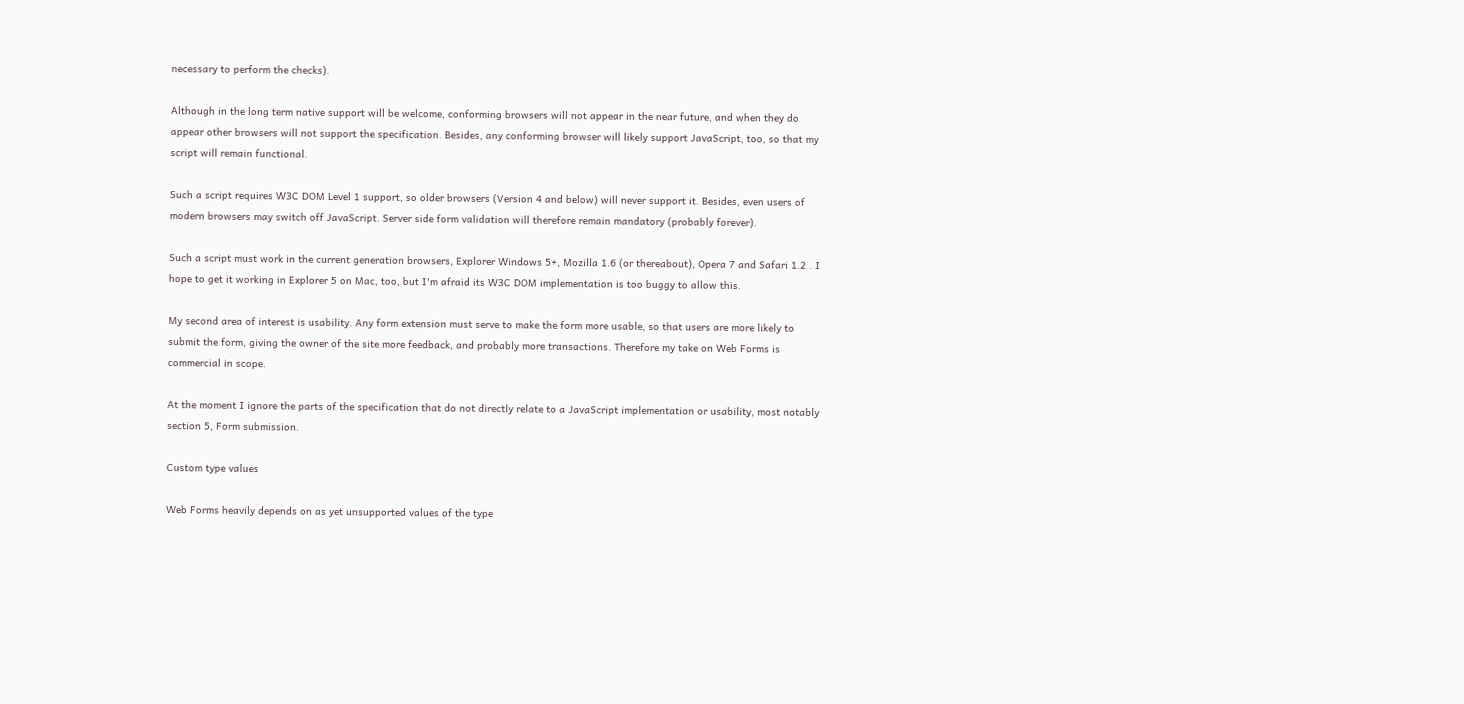necessary to perform the checks).

Although in the long term native support will be welcome, conforming browsers will not appear in the near future, and when they do appear other browsers will not support the specification. Besides, any conforming browser will likely support JavaScript, too, so that my script will remain functional.

Such a script requires W3C DOM Level 1 support, so older browsers (Version 4 and below) will never support it. Besides, even users of modern browsers may switch off JavaScript. Server side form validation will therefore remain mandatory (probably forever).

Such a script must work in the current generation browsers, Explorer Windows 5+, Mozilla 1.6 (or thereabout), Opera 7 and Safari 1.2 . I hope to get it working in Explorer 5 on Mac, too, but I'm afraid its W3C DOM implementation is too buggy to allow this.

My second area of interest is usability. Any form extension must serve to make the form more usable, so that users are more likely to submit the form, giving the owner of the site more feedback, and probably more transactions. Therefore my take on Web Forms is commercial in scope.

At the moment I ignore the parts of the specification that do not directly relate to a JavaScript implementation or usability, most notably section 5, Form submission.

Custom type values

Web Forms heavily depends on as yet unsupported values of the type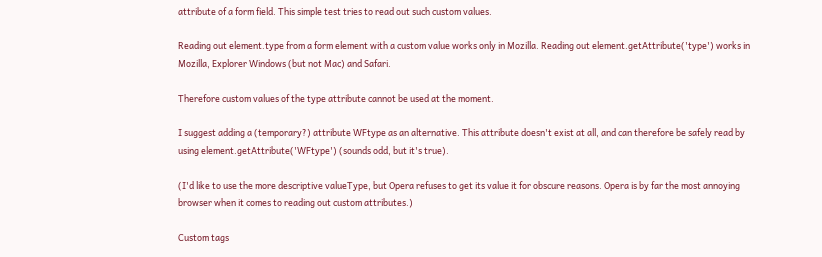attribute of a form field. This simple test tries to read out such custom values.

Reading out element.type from a form element with a custom value works only in Mozilla. Reading out element.getAttribute('type') works in Mozilla, Explorer Windows (but not Mac) and Safari.

Therefore custom values of the type attribute cannot be used at the moment.

I suggest adding a (temporary?) attribute WFtype as an alternative. This attribute doesn't exist at all, and can therefore be safely read by using element.getAttribute('WFtype') (sounds odd, but it's true).

(I'd like to use the more descriptive valueType, but Opera refuses to get its value it for obscure reasons. Opera is by far the most annoying browser when it comes to reading out custom attributes.)

Custom tags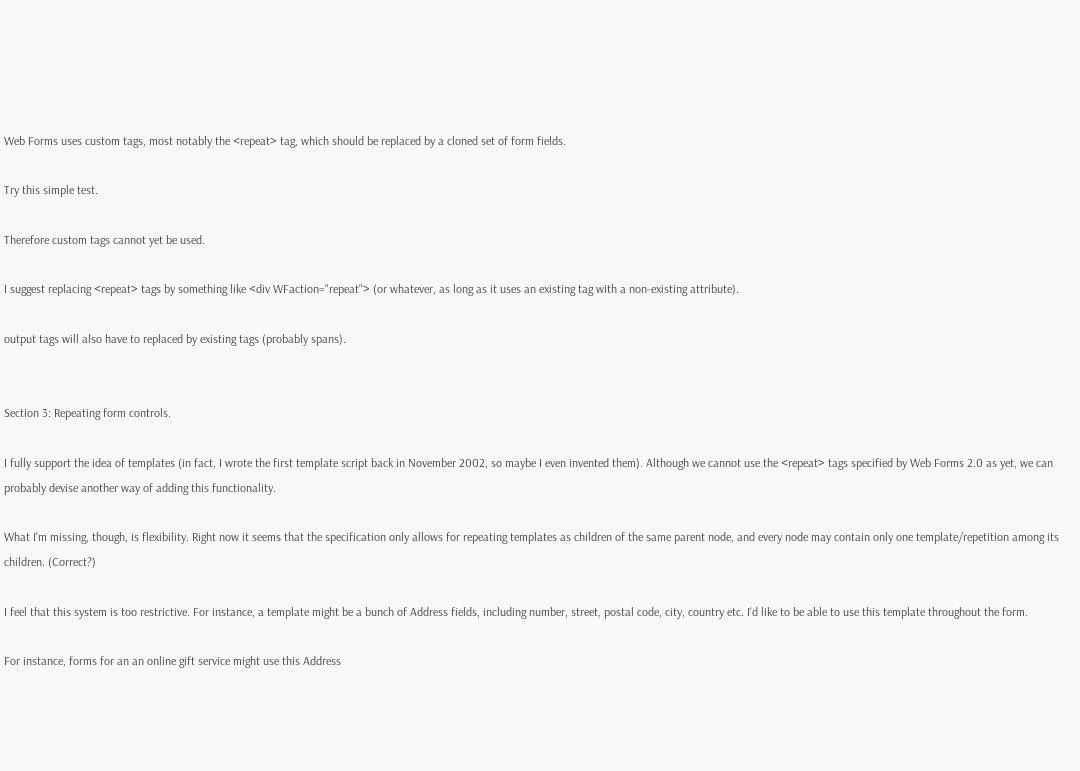Web Forms uses custom tags, most notably the <repeat> tag, which should be replaced by a cloned set of form fields.

Try this simple test.

Therefore custom tags cannot yet be used.

I suggest replacing <repeat> tags by something like <div WFaction="repeat"> (or whatever, as long as it uses an existing tag with a non-existing attribute).

output tags will also have to replaced by existing tags (probably spans).


Section 3: Repeating form controls.

I fully support the idea of templates (in fact, I wrote the first template script back in November 2002, so maybe I even invented them). Although we cannot use the <repeat> tags specified by Web Forms 2.0 as yet, we can probably devise another way of adding this functionality.

What I'm missing, though, is flexibility. Right now it seems that the specification only allows for repeating templates as children of the same parent node, and every node may contain only one template/repetition among its children. (Correct?)

I feel that this system is too restrictive. For instance, a template might be a bunch of Address fields, including number, street, postal code, city, country etc. I'd like to be able to use this template throughout the form.

For instance, forms for an an online gift service might use this Address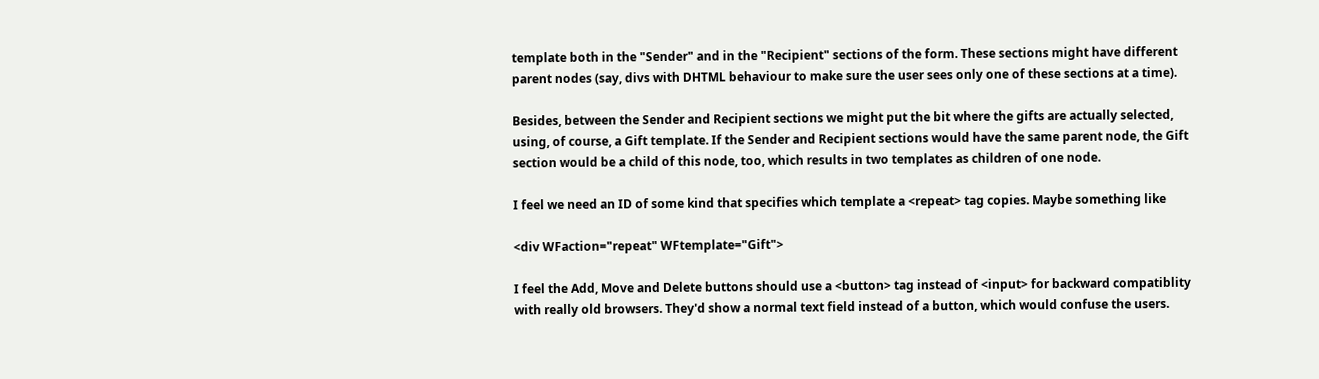template both in the "Sender" and in the "Recipient" sections of the form. These sections might have different parent nodes (say, divs with DHTML behaviour to make sure the user sees only one of these sections at a time).

Besides, between the Sender and Recipient sections we might put the bit where the gifts are actually selected, using, of course, a Gift template. If the Sender and Recipient sections would have the same parent node, the Gift section would be a child of this node, too, which results in two templates as children of one node.

I feel we need an ID of some kind that specifies which template a <repeat> tag copies. Maybe something like

<div WFaction="repeat" WFtemplate="Gift">

I feel the Add, Move and Delete buttons should use a <button> tag instead of <input> for backward compatiblity with really old browsers. They'd show a normal text field instead of a button, which would confuse the users.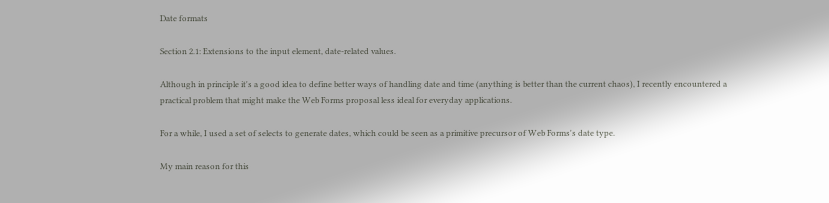Date formats

Section 2.1: Extensions to the input element, date-related values.

Although in principle it's a good idea to define better ways of handling date and time (anything is better than the current chaos), I recently encountered a practical problem that might make the Web Forms proposal less ideal for everyday applications.

For a while, I used a set of selects to generate dates, which could be seen as a primitive precursor of Web Forms's date type.

My main reason for this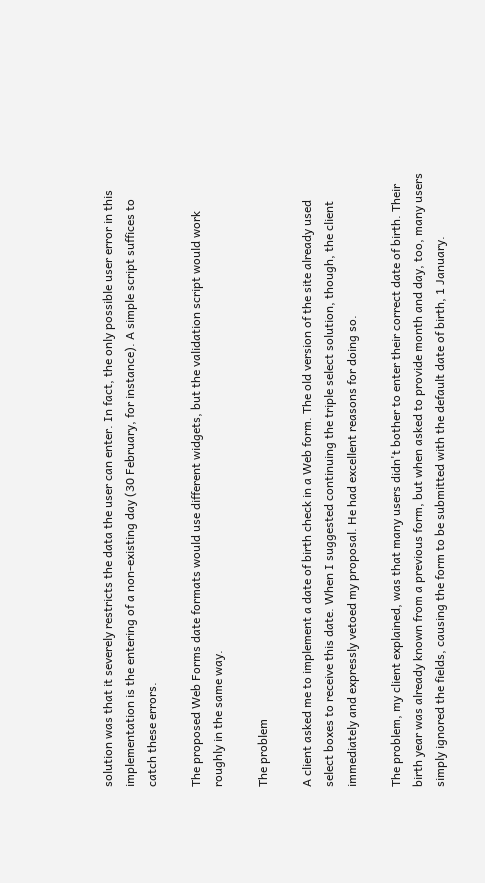solution was that it severely restricts the data the user can enter. In fact, the only possible user error in this implementation is the entering of a non-existing day (30 February, for instance). A simple script suffices to catch these errors.

The proposed Web Forms date formats would use different widgets, but the validation script would work roughly in the same way.

The problem

A client asked me to implement a date of birth check in a Web form. The old version of the site already used select boxes to receive this date. When I suggested continuing the triple select solution, though, the client immediately and expressly vetoed my proposal. He had excellent reasons for doing so.

The problem, my client explained, was that many users didn't bother to enter their correct date of birth. Their birth year was already known from a previous form, but when asked to provide month and day, too, many users simply ignored the fields, causing the form to be submitted with the default date of birth, 1 January.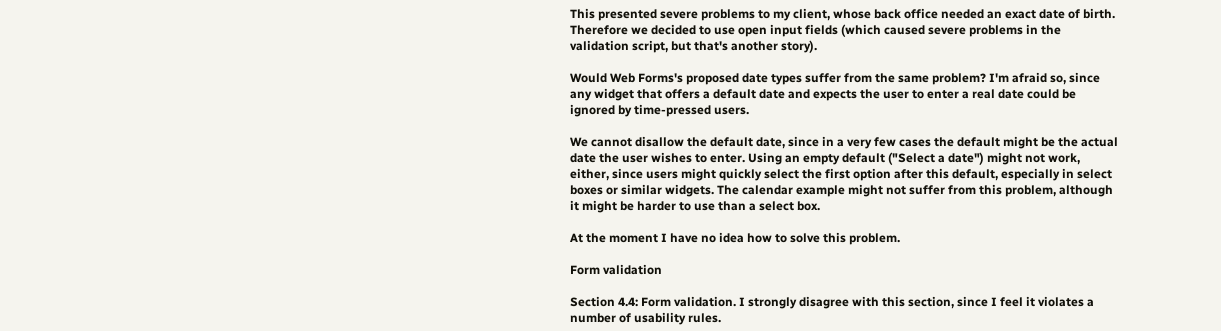This presented severe problems to my client, whose back office needed an exact date of birth. Therefore we decided to use open input fields (which caused severe problems in the validation script, but that's another story).

Would Web Forms's proposed date types suffer from the same problem? I'm afraid so, since any widget that offers a default date and expects the user to enter a real date could be ignored by time-pressed users.

We cannot disallow the default date, since in a very few cases the default might be the actual date the user wishes to enter. Using an empty default ("Select a date") might not work, either, since users might quickly select the first option after this default, especially in select boxes or similar widgets. The calendar example might not suffer from this problem, although it might be harder to use than a select box.

At the moment I have no idea how to solve this problem.

Form validation

Section 4.4: Form validation. I strongly disagree with this section, since I feel it violates a number of usability rules.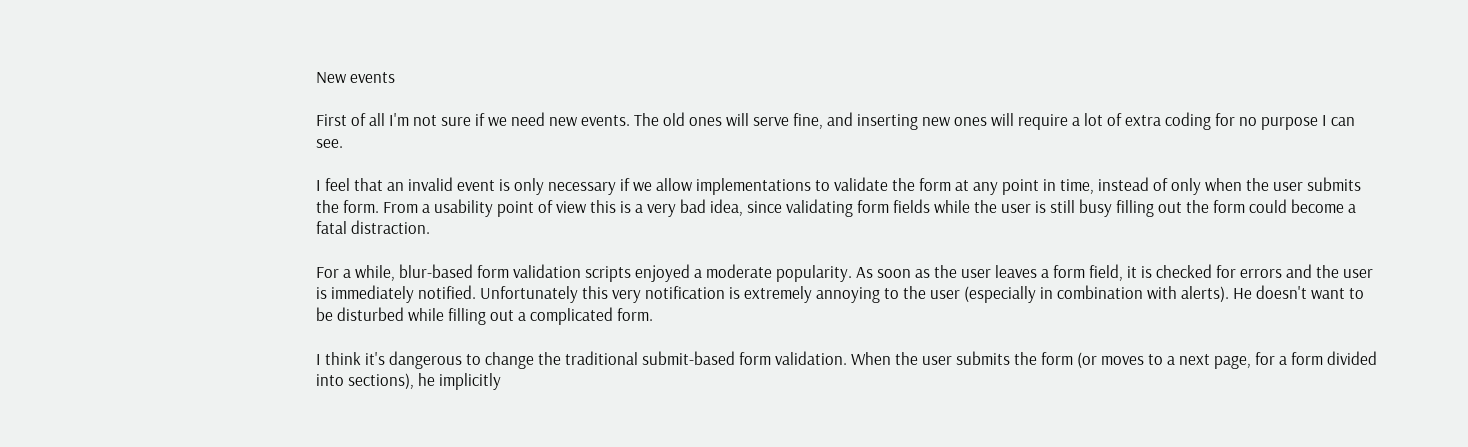New events

First of all I'm not sure if we need new events. The old ones will serve fine, and inserting new ones will require a lot of extra coding for no purpose I can see.

I feel that an invalid event is only necessary if we allow implementations to validate the form at any point in time, instead of only when the user submits the form. From a usability point of view this is a very bad idea, since validating form fields while the user is still busy filling out the form could become a fatal distraction.

For a while, blur-based form validation scripts enjoyed a moderate popularity. As soon as the user leaves a form field, it is checked for errors and the user is immediately notified. Unfortunately this very notification is extremely annoying to the user (especially in combination with alerts). He doesn't want to be disturbed while filling out a complicated form.

I think it's dangerous to change the traditional submit-based form validation. When the user submits the form (or moves to a next page, for a form divided into sections), he implicitly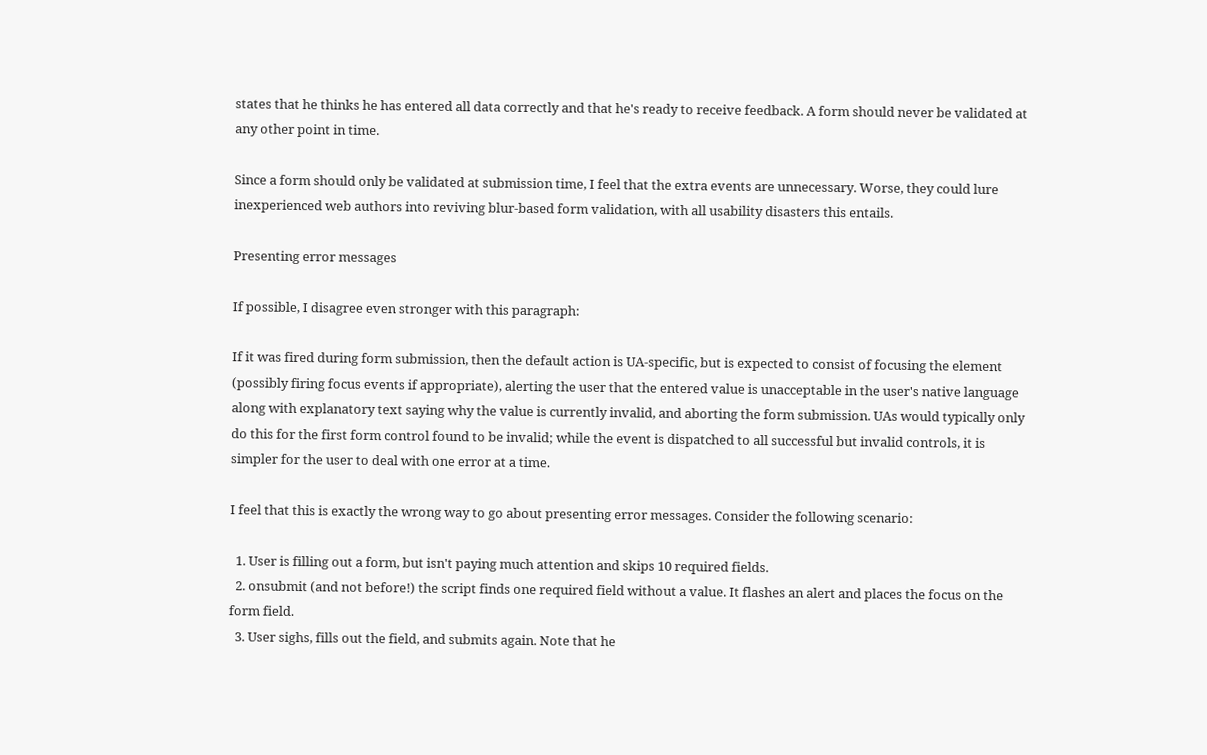states that he thinks he has entered all data correctly and that he's ready to receive feedback. A form should never be validated at any other point in time.

Since a form should only be validated at submission time, I feel that the extra events are unnecessary. Worse, they could lure inexperienced web authors into reviving blur-based form validation, with all usability disasters this entails.

Presenting error messages

If possible, I disagree even stronger with this paragraph:

If it was fired during form submission, then the default action is UA-specific, but is expected to consist of focusing the element (possibly firing focus events if appropriate), alerting the user that the entered value is unacceptable in the user's native language along with explanatory text saying why the value is currently invalid, and aborting the form submission. UAs would typically only do this for the first form control found to be invalid; while the event is dispatched to all successful but invalid controls, it is simpler for the user to deal with one error at a time.

I feel that this is exactly the wrong way to go about presenting error messages. Consider the following scenario:

  1. User is filling out a form, but isn't paying much attention and skips 10 required fields.
  2. onsubmit (and not before!) the script finds one required field without a value. It flashes an alert and places the focus on the form field.
  3. User sighs, fills out the field, and submits again. Note that he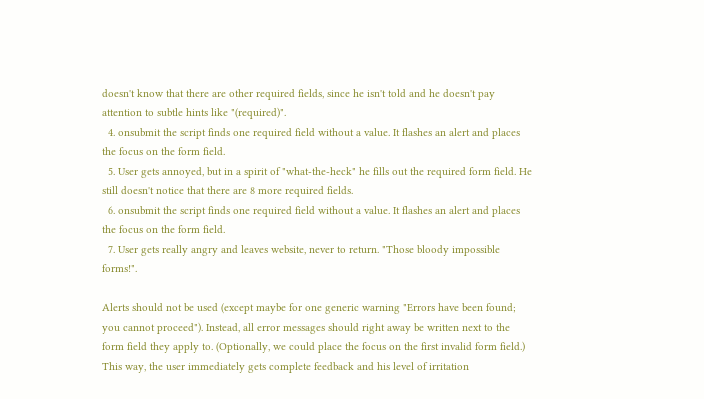doesn't know that there are other required fields, since he isn't told and he doesn't pay attention to subtle hints like "(required)".
  4. onsubmit the script finds one required field without a value. It flashes an alert and places the focus on the form field.
  5. User gets annoyed, but in a spirit of "what-the-heck" he fills out the required form field. He still doesn't notice that there are 8 more required fields.
  6. onsubmit the script finds one required field without a value. It flashes an alert and places the focus on the form field.
  7. User gets really angry and leaves website, never to return. "Those bloody impossible forms!".

Alerts should not be used (except maybe for one generic warning "Errors have been found; you cannot proceed"). Instead, all error messages should right away be written next to the form field they apply to. (Optionally, we could place the focus on the first invalid form field.) This way, the user immediately gets complete feedback and his level of irritation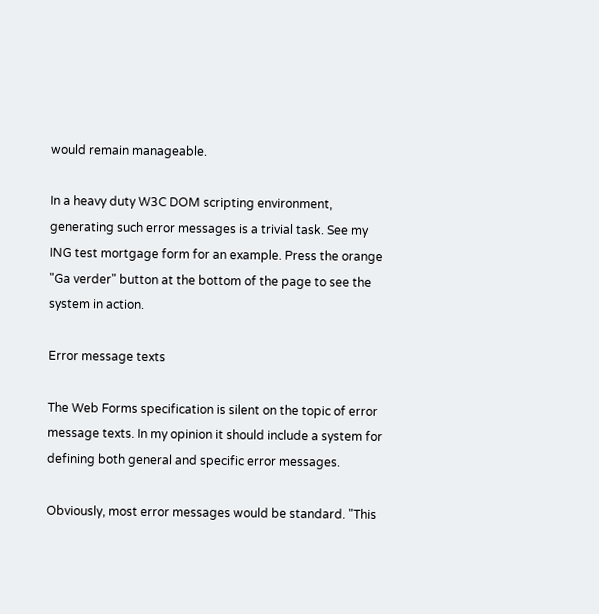would remain manageable.

In a heavy duty W3C DOM scripting environment, generating such error messages is a trivial task. See my ING test mortgage form for an example. Press the orange "Ga verder" button at the bottom of the page to see the system in action.

Error message texts

The Web Forms specification is silent on the topic of error message texts. In my opinion it should include a system for defining both general and specific error messages.

Obviously, most error messages would be standard. "This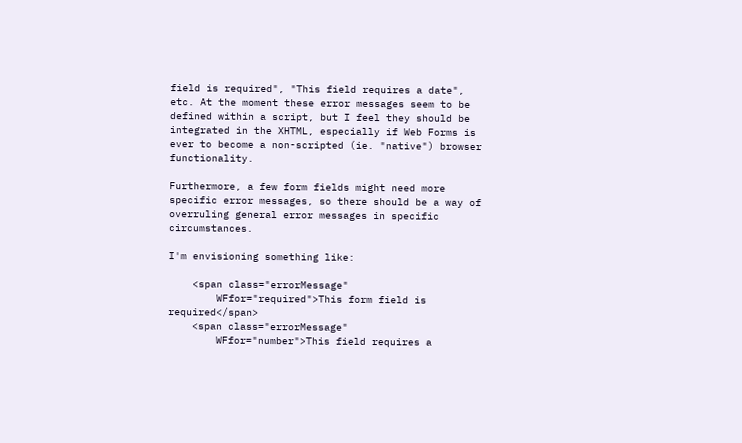field is required", "This field requires a date", etc. At the moment these error messages seem to be defined within a script, but I feel they should be integrated in the XHTML, especially if Web Forms is ever to become a non-scripted (ie. "native") browser functionality.

Furthermore, a few form fields might need more specific error messages, so there should be a way of overruling general error messages in specific circumstances.

I'm envisioning something like:

    <span class="errorMessage"
        WFfor="required">This form field is required</span>
    <span class="errorMessage"
        WFfor="number">This field requires a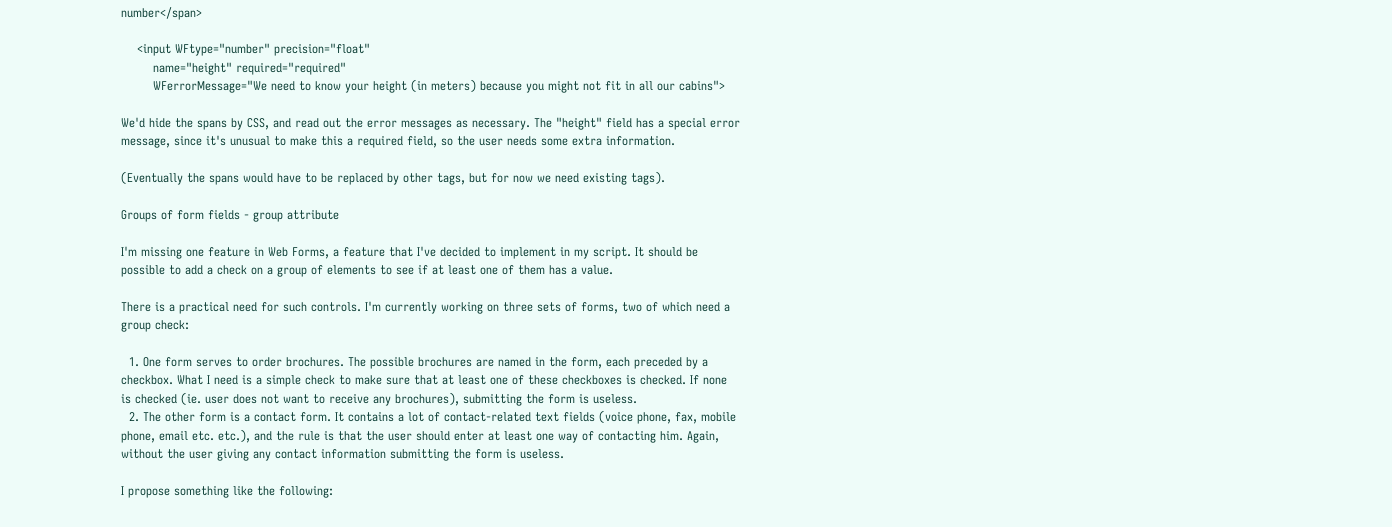number</span>

    <input WFtype="number" precision="float"
        name="height" required="required"
        WFerrorMessage="We need to know your height (in meters) because you might not fit in all our cabins">

We'd hide the spans by CSS, and read out the error messages as necessary. The "height" field has a special error message, since it's unusual to make this a required field, so the user needs some extra information.

(Eventually the spans would have to be replaced by other tags, but for now we need existing tags).

Groups of form fields - group attribute

I'm missing one feature in Web Forms, a feature that I've decided to implement in my script. It should be possible to add a check on a group of elements to see if at least one of them has a value.

There is a practical need for such controls. I'm currently working on three sets of forms, two of which need a group check:

  1. One form serves to order brochures. The possible brochures are named in the form, each preceded by a checkbox. What I need is a simple check to make sure that at least one of these checkboxes is checked. If none is checked (ie. user does not want to receive any brochures), submitting the form is useless.
  2. The other form is a contact form. It contains a lot of contact-related text fields (voice phone, fax, mobile phone, email etc. etc.), and the rule is that the user should enter at least one way of contacting him. Again, without the user giving any contact information submitting the form is useless.

I propose something like the following: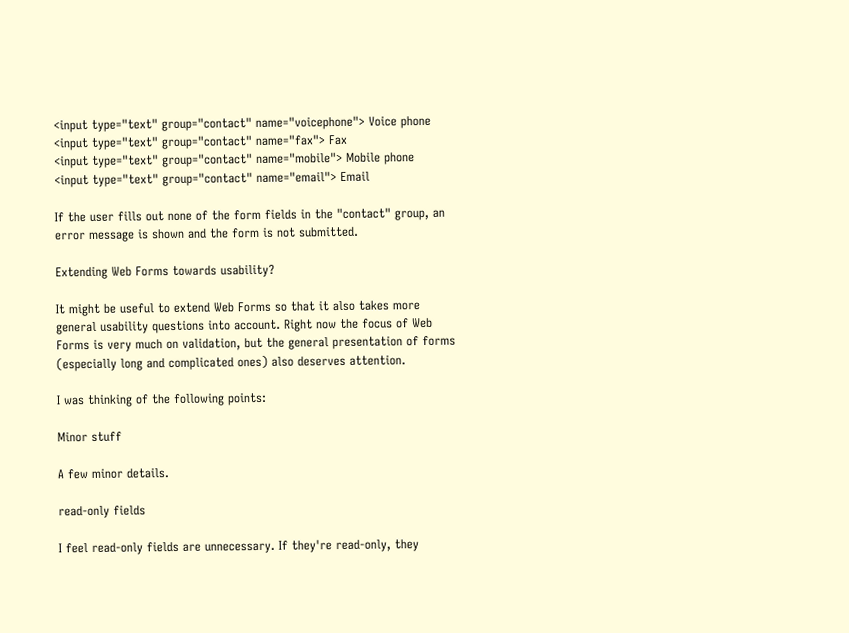<input type="text" group="contact" name="voicephone"> Voice phone
<input type="text" group="contact" name="fax"> Fax
<input type="text" group="contact" name="mobile"> Mobile phone
<input type="text" group="contact" name="email"> Email

If the user fills out none of the form fields in the "contact" group, an error message is shown and the form is not submitted.

Extending Web Forms towards usability?

It might be useful to extend Web Forms so that it also takes more general usability questions into account. Right now the focus of Web Forms is very much on validation, but the general presentation of forms (especially long and complicated ones) also deserves attention.

I was thinking of the following points:

Minor stuff

A few minor details.

read-only fields

I feel read-only fields are unnecessary. If they're read-only, they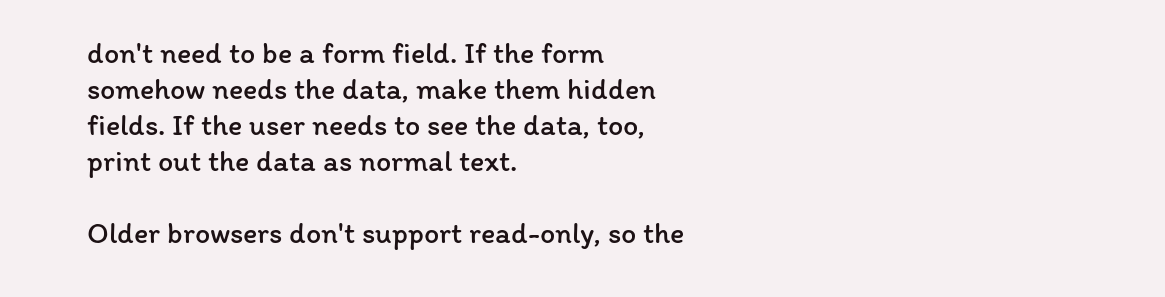don't need to be a form field. If the form somehow needs the data, make them hidden fields. If the user needs to see the data, too, print out the data as normal text.

Older browsers don't support read-only, so the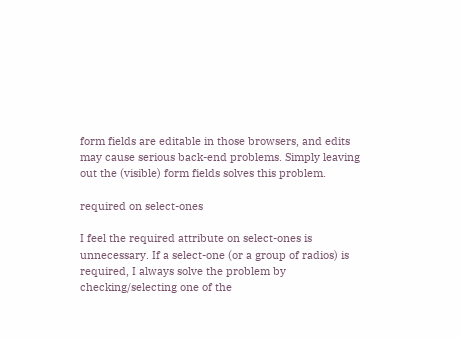form fields are editable in those browsers, and edits may cause serious back-end problems. Simply leaving out the (visible) form fields solves this problem.

required on select-ones

I feel the required attribute on select-ones is unnecessary. If a select-one (or a group of radios) is required, I always solve the problem by checking/selecting one of the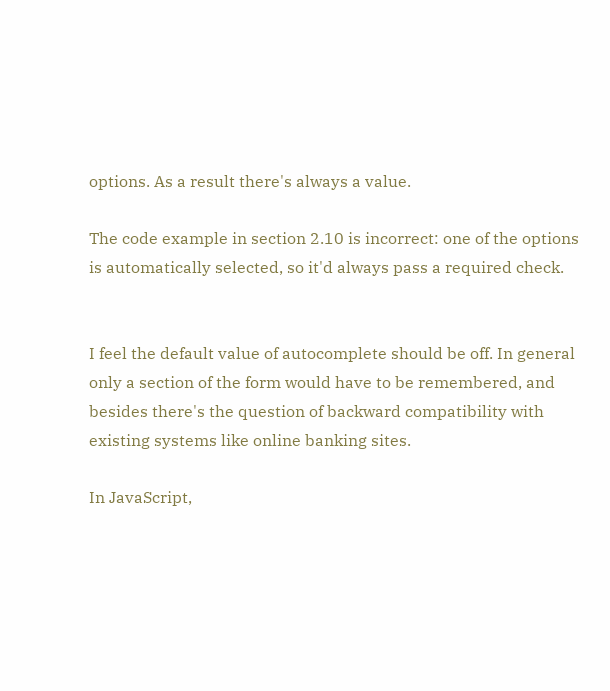options. As a result there's always a value.

The code example in section 2.10 is incorrect: one of the options is automatically selected, so it'd always pass a required check.


I feel the default value of autocomplete should be off. In general only a section of the form would have to be remembered, and besides there's the question of backward compatibility with existing systems like online banking sites.

In JavaScript,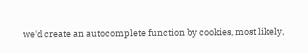we'd create an autocomplete function by cookies, most likely,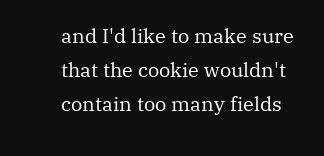and I'd like to make sure that the cookie wouldn't contain too many fields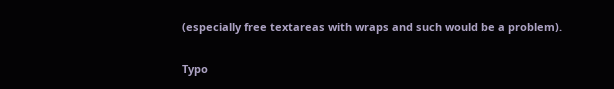(especially free textareas with wraps and such would be a problem).


Typo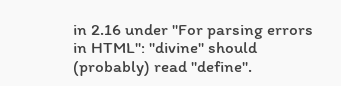in 2.16 under "For parsing errors in HTML": "divine" should (probably) read "define".